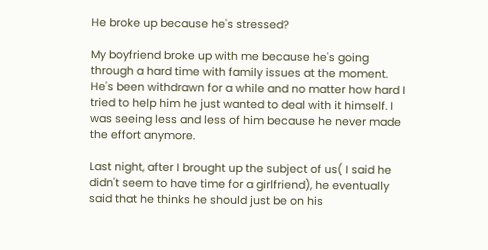He broke up because he's stressed?

My boyfriend broke up with me because he's going through a hard time with family issues at the moment. He's been withdrawn for a while and no matter how hard I tried to help him he just wanted to deal with it himself. I was seeing less and less of him because he never made the effort anymore.

Last night, after I brought up the subject of us( I said he didn't seem to have time for a girlfriend), he eventually said that he thinks he should just be on his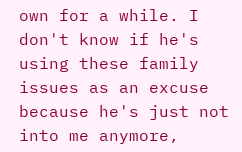own for a while. I don't know if he's using these family issues as an excuse because he's just not into me anymore,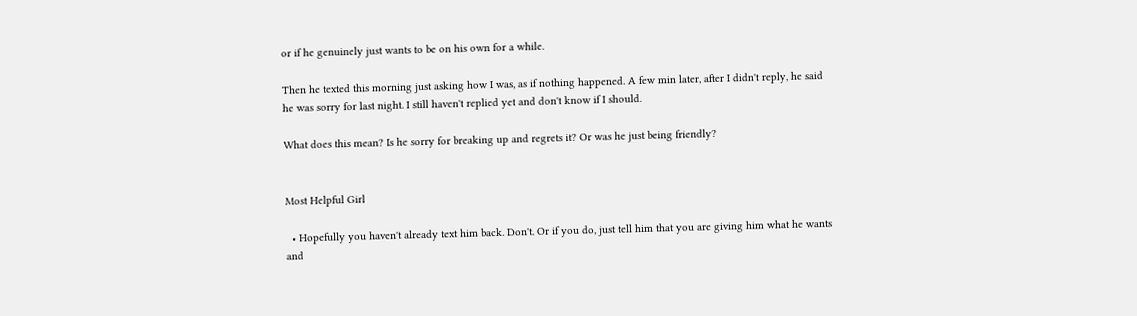or if he genuinely just wants to be on his own for a while.

Then he texted this morning just asking how I was, as if nothing happened. A few min later, after I didn't reply, he said he was sorry for last night. I still haven't replied yet and don't know if I should.

What does this mean? Is he sorry for breaking up and regrets it? Or was he just being friendly?


Most Helpful Girl

  • Hopefully you haven't already text him back. Don't. Or if you do, just tell him that you are giving him what he wants and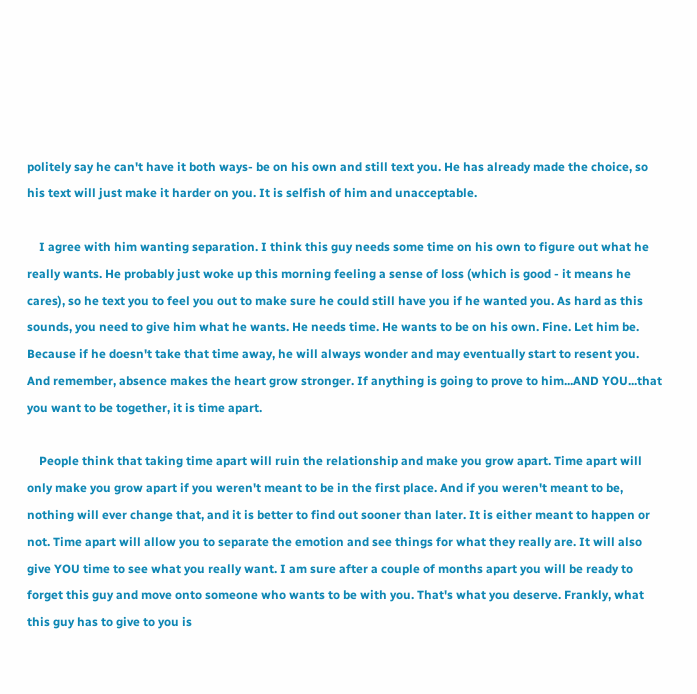politely say he can't have it both ways- be on his own and still text you. He has already made the choice, so his text will just make it harder on you. It is selfish of him and unacceptable.

    I agree with him wanting separation. I think this guy needs some time on his own to figure out what he really wants. He probably just woke up this morning feeling a sense of loss (which is good - it means he cares), so he text you to feel you out to make sure he could still have you if he wanted you. As hard as this sounds, you need to give him what he wants. He needs time. He wants to be on his own. Fine. Let him be. Because if he doesn't take that time away, he will always wonder and may eventually start to resent you. And remember, absence makes the heart grow stronger. If anything is going to prove to him...AND YOU...that you want to be together, it is time apart.

    People think that taking time apart will ruin the relationship and make you grow apart. Time apart will only make you grow apart if you weren't meant to be in the first place. And if you weren't meant to be, nothing will ever change that, and it is better to find out sooner than later. It is either meant to happen or not. Time apart will allow you to separate the emotion and see things for what they really are. It will also give YOU time to see what you really want. I am sure after a couple of months apart you will be ready to forget this guy and move onto someone who wants to be with you. That's what you deserve. Frankly, what this guy has to give to you is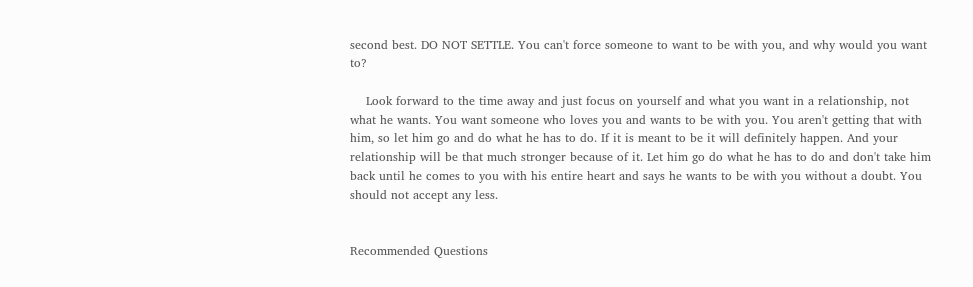second best. DO NOT SETTLE. You can't force someone to want to be with you, and why would you want to?

    Look forward to the time away and just focus on yourself and what you want in a relationship, not what he wants. You want someone who loves you and wants to be with you. You aren't getting that with him, so let him go and do what he has to do. If it is meant to be it will definitely happen. And your relationship will be that much stronger because of it. Let him go do what he has to do and don't take him back until he comes to you with his entire heart and says he wants to be with you without a doubt. You should not accept any less.


Recommended Questions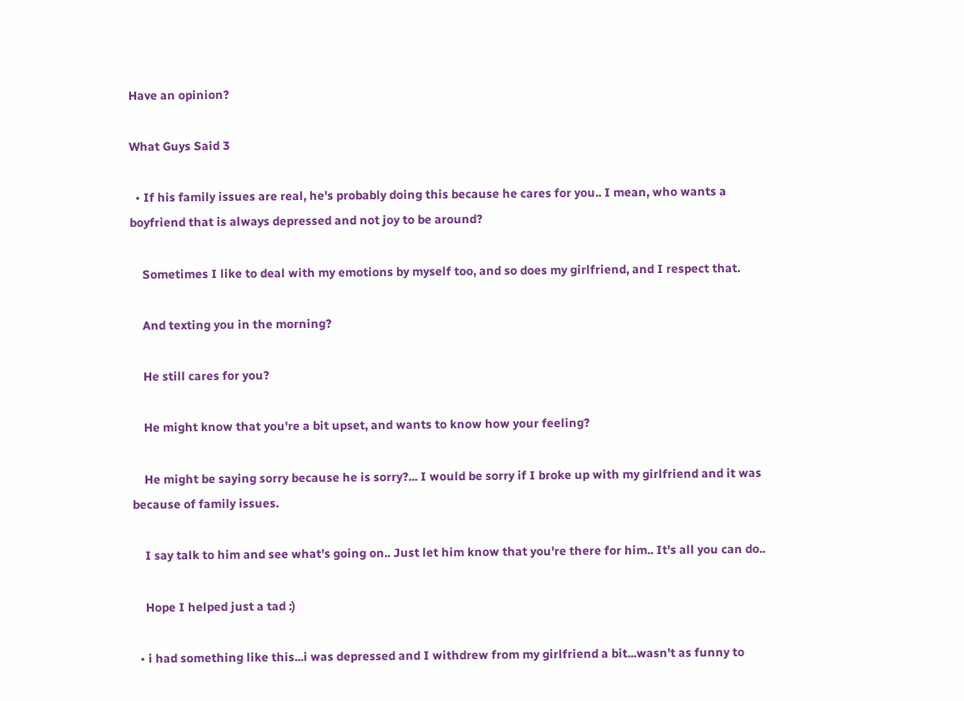Have an opinion?

What Guys Said 3

  • If his family issues are real, he's probably doing this because he cares for you.. I mean, who wants a boyfriend that is always depressed and not joy to be around?

    Sometimes I like to deal with my emotions by myself too, and so does my girlfriend, and I respect that.

    And texting you in the morning?

    He still cares for you?

    He might know that you're a bit upset, and wants to know how your feeling?

    He might be saying sorry because he is sorry?... I would be sorry if I broke up with my girlfriend and it was because of family issues.

    I say talk to him and see what's going on.. Just let him know that you're there for him.. It's all you can do..

    Hope I helped just a tad :)

  • i had something like this...i was depressed and I withdrew from my girlfriend a bit...wasn't as funny to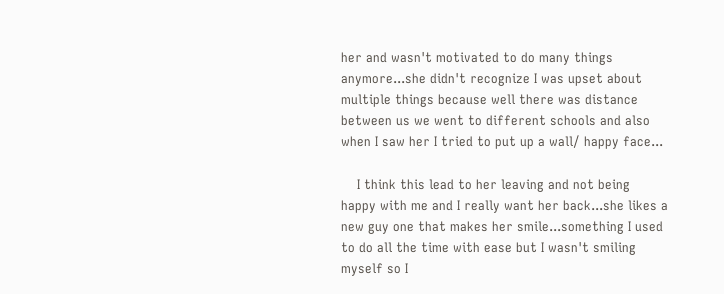her and wasn't motivated to do many things anymore...she didn't recognize I was upset about multiple things because well there was distance between us we went to different schools and also when I saw her I tried to put up a wall/ happy face...

    I think this lead to her leaving and not being happy with me and I really want her back...she likes a new guy one that makes her smile...something I used to do all the time with ease but I wasn't smiling myself so I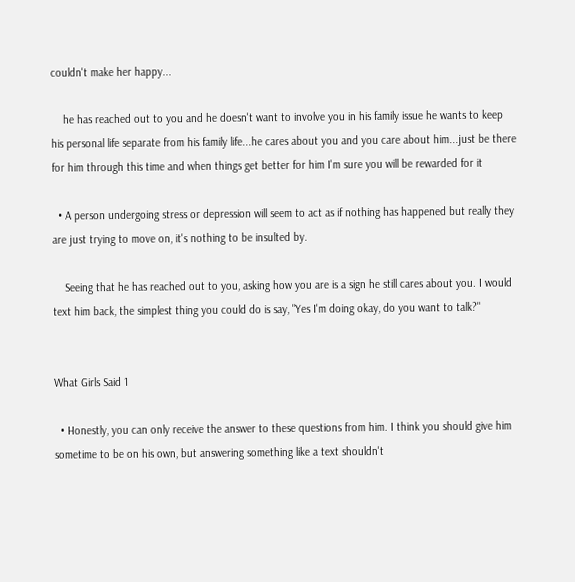couldn't make her happy...

    he has reached out to you and he doesn't want to involve you in his family issue he wants to keep his personal life separate from his family life...he cares about you and you care about him...just be there for him through this time and when things get better for him I'm sure you will be rewarded for it

  • A person undergoing stress or depression will seem to act as if nothing has happened but really they are just trying to move on, it's nothing to be insulted by.

    Seeing that he has reached out to you, asking how you are is a sign he still cares about you. I would text him back, the simplest thing you could do is say, "Yes I'm doing okay, do you want to talk?"


What Girls Said 1

  • Honestly, you can only receive the answer to these questions from him. I think you should give him sometime to be on his own, but answering something like a text shouldn't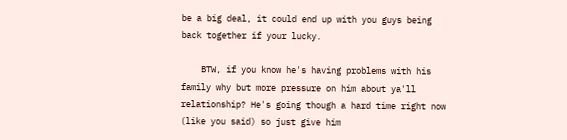be a big deal, it could end up with you guys being back together if your lucky.

    BTW, if you know he's having problems with his family why but more pressure on him about ya'll relationship? He's going though a hard time right now (like you said) so just give him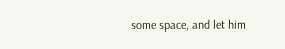some space, and let him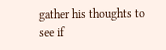gather his thoughts to see if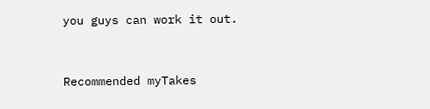you guys can work it out.


Recommended myTakes